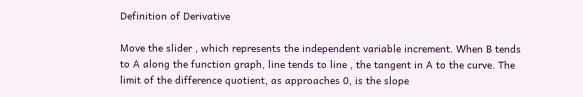Definition of Derivative

Move the slider , which represents the independent variable increment. When B tends to A along the function graph, line tends to line , the tangent in A to the curve. The limit of the difference quotient, as approaches 0, is the slope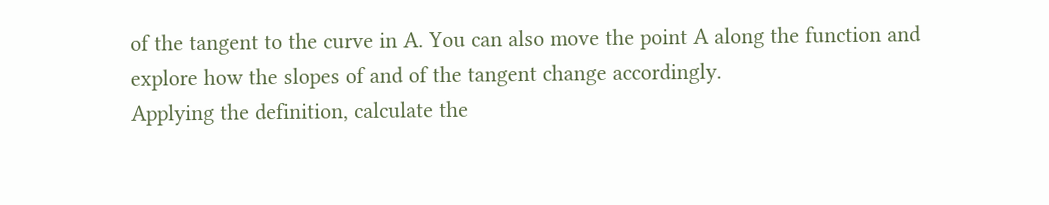of the tangent to the curve in A. You can also move the point A along the function and explore how the slopes of and of the tangent change accordingly.
Applying the definition, calculate the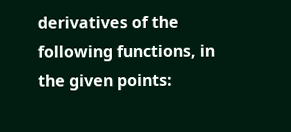derivatives of the following functions, in the given points: